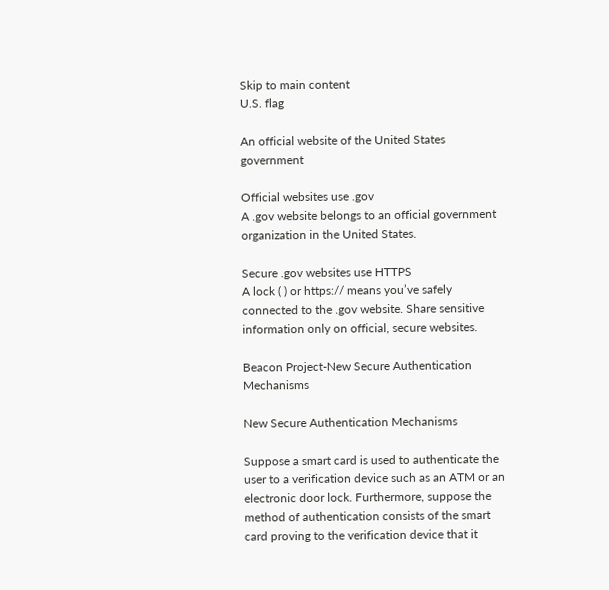Skip to main content
U.S. flag

An official website of the United States government

Official websites use .gov
A .gov website belongs to an official government organization in the United States.

Secure .gov websites use HTTPS
A lock ( ) or https:// means you’ve safely connected to the .gov website. Share sensitive information only on official, secure websites.

Beacon Project-New Secure Authentication Mechanisms

New Secure Authentication Mechanisms

Suppose a smart card is used to authenticate the user to a verification device such as an ATM or an electronic door lock. Furthermore, suppose the method of authentication consists of the smart card proving to the verification device that it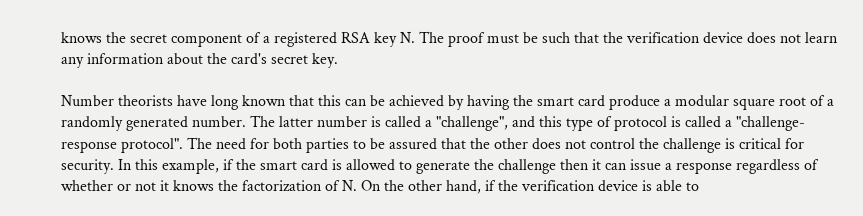knows the secret component of a registered RSA key N. The proof must be such that the verification device does not learn any information about the card's secret key.

Number theorists have long known that this can be achieved by having the smart card produce a modular square root of a randomly generated number. The latter number is called a "challenge", and this type of protocol is called a "challenge-response protocol". The need for both parties to be assured that the other does not control the challenge is critical for security. In this example, if the smart card is allowed to generate the challenge then it can issue a response regardless of whether or not it knows the factorization of N. On the other hand, if the verification device is able to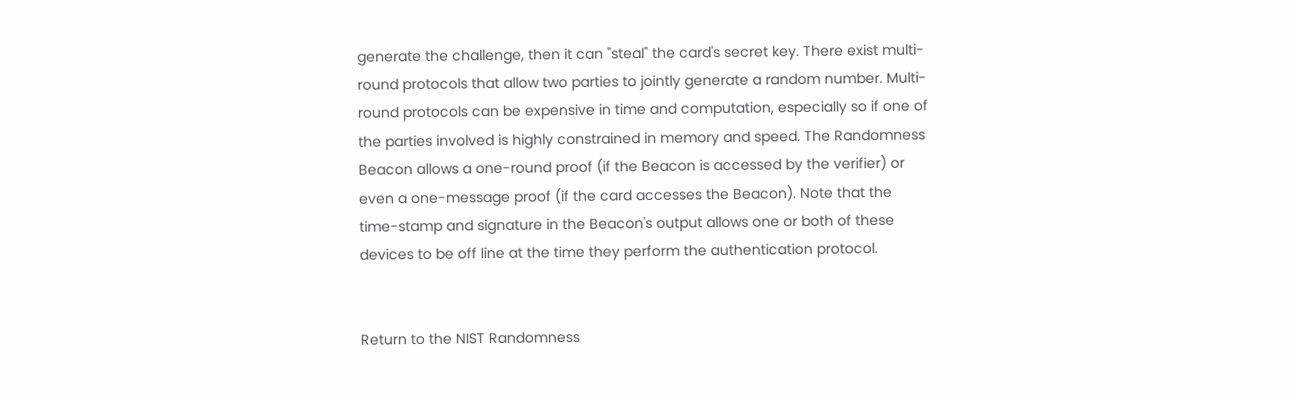generate the challenge, then it can "steal" the card's secret key. There exist multi-round protocols that allow two parties to jointly generate a random number. Multi-round protocols can be expensive in time and computation, especially so if one of the parties involved is highly constrained in memory and speed. The Randomness Beacon allows a one-round proof (if the Beacon is accessed by the verifier) or even a one-message proof (if the card accesses the Beacon). Note that the time-stamp and signature in the Beacon's output allows one or both of these devices to be off line at the time they perform the authentication protocol.


Return to the NIST Randomness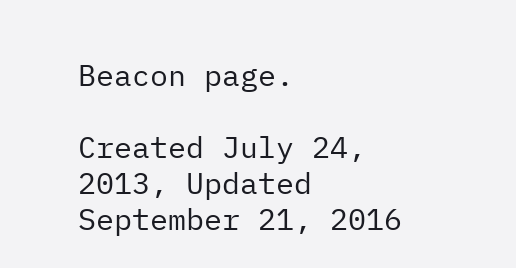Beacon page.

Created July 24, 2013, Updated September 21, 2016